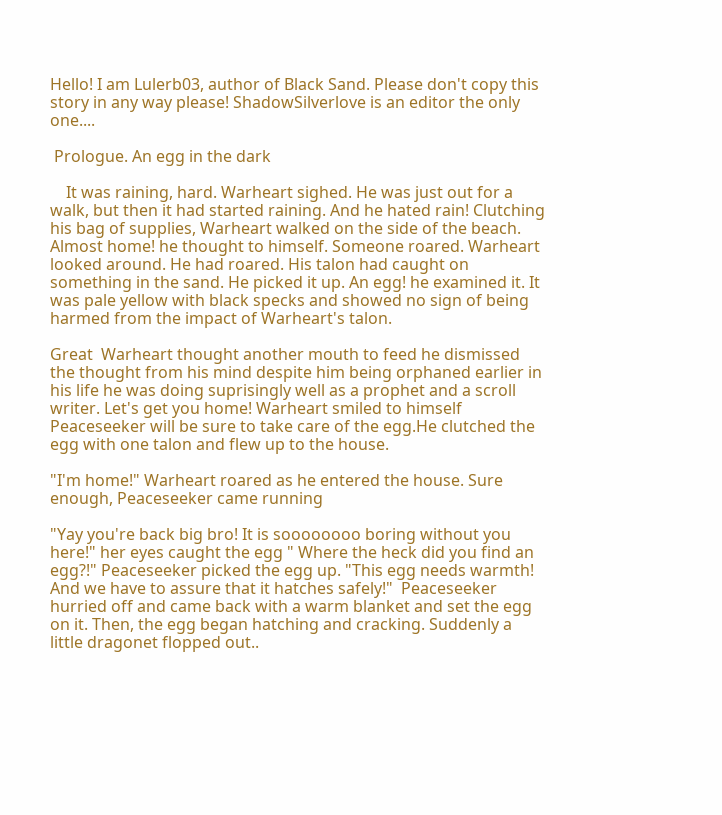Hello! I am Lulerb03, author of Black Sand. Please don't copy this story in any way please! ShadowSilverlove is an editor the only one....

 Prologue. An egg in the dark

    It was raining, hard. Warheart sighed. He was just out for a walk, but then it had started raining. And he hated rain! Clutching his bag of supplies, Warheart walked on the side of the beach. Almost home! he thought to himself. Someone roared. Warheart looked around. He had roared. His talon had caught on something in the sand. He picked it up. An egg! he examined it. It was pale yellow with black specks and showed no sign of being harmed from the impact of Warheart's talon.

Great  Warheart thought another mouth to feed he dismissed the thought from his mind despite him being orphaned earlier in his life he was doing suprisingly well as a prophet and a scroll writer. Let's get you home! Warheart smiled to himself Peaceseeker will be sure to take care of the egg.He clutched the egg with one talon and flew up to the house.

"I'm home!" Warheart roared as he entered the house. Sure enough, Peaceseeker came running

"Yay you're back big bro! It is soooooooo boring without you here!" her eyes caught the egg " Where the heck did you find an egg?!" Peaceseeker picked the egg up. "This egg needs warmth! And we have to assure that it hatches safely!"  Peaceseeker hurried off and came back with a warm blanket and set the egg on it. Then, the egg began hatching and cracking. Suddenly a little dragonet flopped out..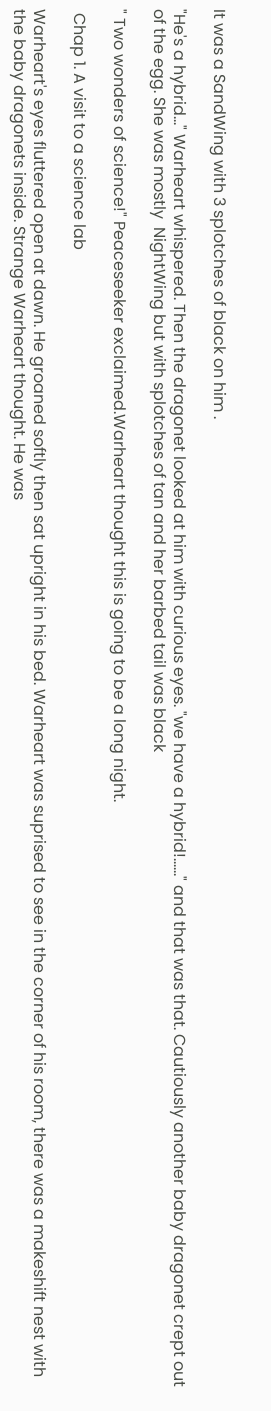It was a SandWing with 3 splotches of black on him .

"He's a hybrid..." Warheart whispered. Then the dragonet looked at him with curious eyes. "we have a hybrid!......" and that was that. Cautiously another baby dragonet crept out of the egg. She was mostly  NightWing but with splotches of tan and her barbed tail was black

" Two wonders of science!" Peaceseeker exclaimed.Warheart thought this is going to be a long night.

 Chap 1. A visit to a science lab

Warheart's eyes fluttered open at dawn. He groaned softly then sat upright in his bed. Warheart was suprised to see in the corner of his room, there was a makeshift nest with the baby dragonets inside. Strange Warheart thought. He was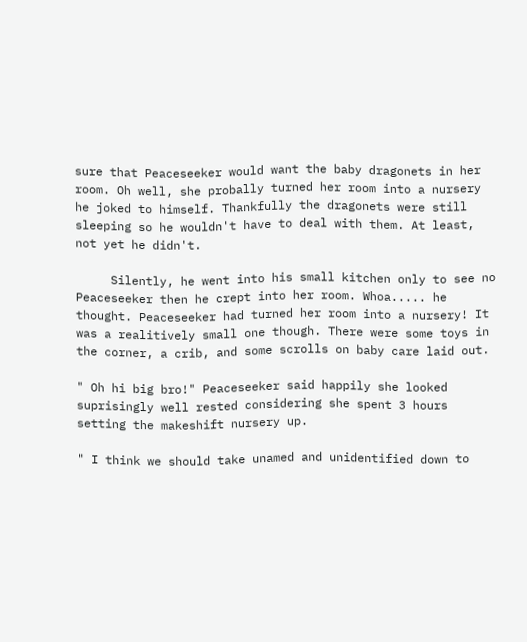sure that Peaceseeker would want the baby dragonets in her room. Oh well, she probally turned her room into a nursery he joked to himself. Thankfully the dragonets were still sleeping so he wouldn't have to deal with them. At least, not yet he didn't.

     Silently, he went into his small kitchen only to see no Peaceseeker then he crept into her room. Whoa..... he thought. Peaceseeker had turned her room into a nursery! It was a realitively small one though. There were some toys in the corner, a crib, and some scrolls on baby care laid out.

" Oh hi big bro!" Peaceseeker said happily she looked suprisingly well rested considering she spent 3 hours setting the makeshift nursery up.

" I think we should take unamed and unidentified down to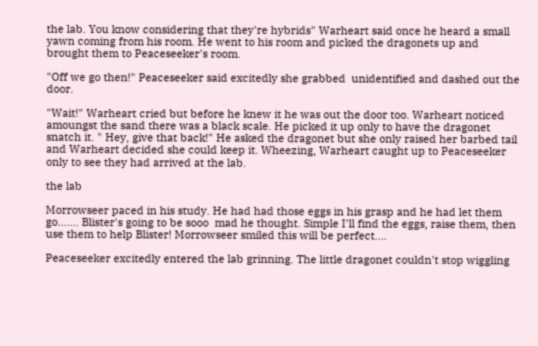the lab. You know considering that they're hybrids" Warheart said once he heard a small yawn coming from his room. He went to his room and picked the dragonets up and brought them to Peaceseeker's room.

"Off we go then!" Peaceseeker said excitedly she grabbed  unidentified and dashed out the door.

"Wait!" Warheart cried but before he knew it he was out the door too. Warheart noticed amoungst the sand there was a black scale. He picked it up only to have the dragonet snatch it. " Hey, give that back!" He asked the dragonet but she only raised her barbed tail and Warheart decided she could keep it. Wheezing, Warheart caught up to Peaceseeker only to see they had arrived at the lab.

the lab

Morrowseer paced in his study. He had had those eggs in his grasp and he had let them go....... Blister's going to be sooo  mad he thought. Simple I'll find the eggs, raise them, then use them to help Blister! Morrowseer smiled this will be perfect....

Peaceseeker excitedly entered the lab grinning. The little dragonet couldn't stop wiggling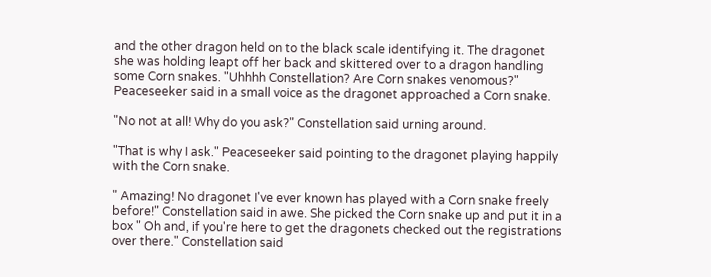and the other dragon held on to the black scale identifying it. The dragonet she was holding leapt off her back and skittered over to a dragon handling some Corn snakes. "Uhhhh Constellation? Are Corn snakes venomous?" Peaceseeker said in a small voice as the dragonet approached a Corn snake.

"No not at all! Why do you ask?" Constellation said urning around.

"That is why I ask." Peaceseeker said pointing to the dragonet playing happily with the Corn snake.

" Amazing! No dragonet I've ever known has played with a Corn snake freely before!" Constellation said in awe. She picked the Corn snake up and put it in a box " Oh and, if you're here to get the dragonets checked out the registrations over there." Constellation said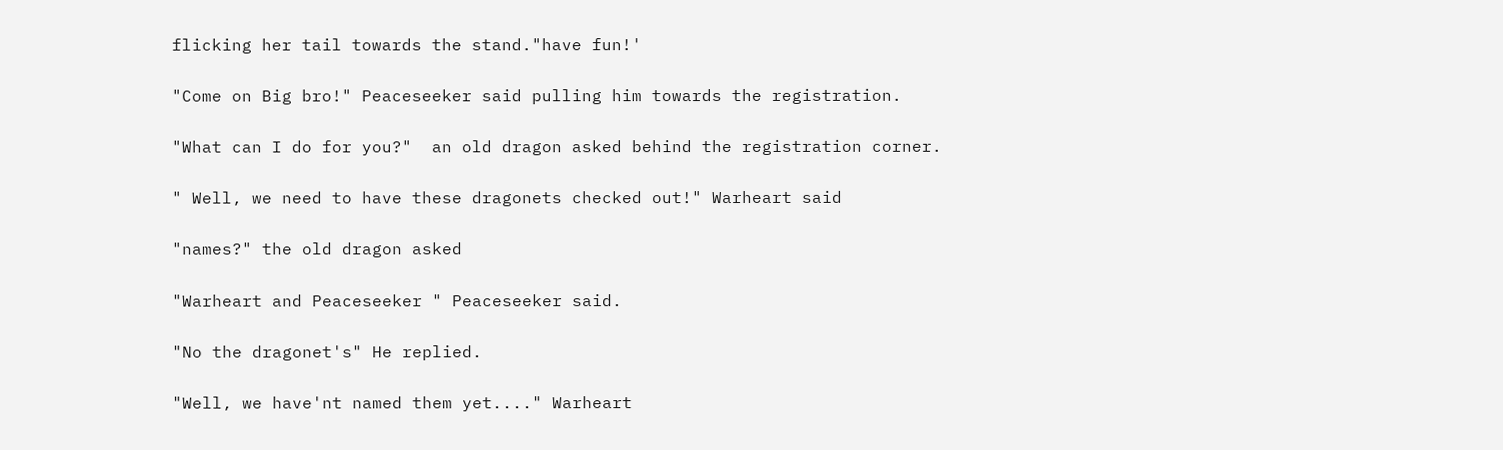flicking her tail towards the stand."have fun!'

"Come on Big bro!" Peaceseeker said pulling him towards the registration.

"What can I do for you?"  an old dragon asked behind the registration corner.

" Well, we need to have these dragonets checked out!" Warheart said

"names?" the old dragon asked

"Warheart and Peaceseeker " Peaceseeker said.

"No the dragonet's" He replied.

"Well, we have'nt named them yet...." Warheart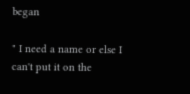began

" I need a name or else I can't put it on the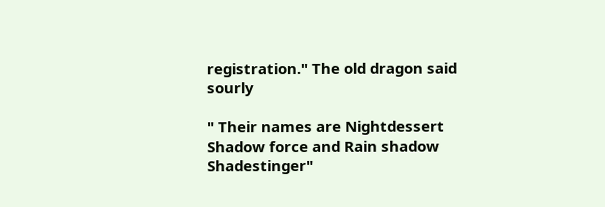registration." The old dragon said sourly

" Their names are Nightdessert Shadow force and Rain shadow Shadestinger"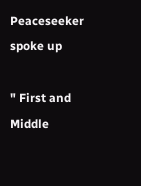Peaceseeker spoke up

" First and Middle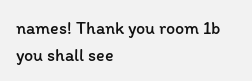names! Thank you room 1b you shall see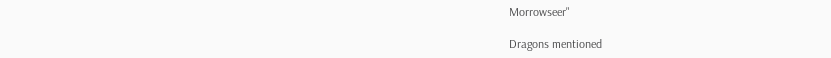Morrowseer"

Dragons mentioned